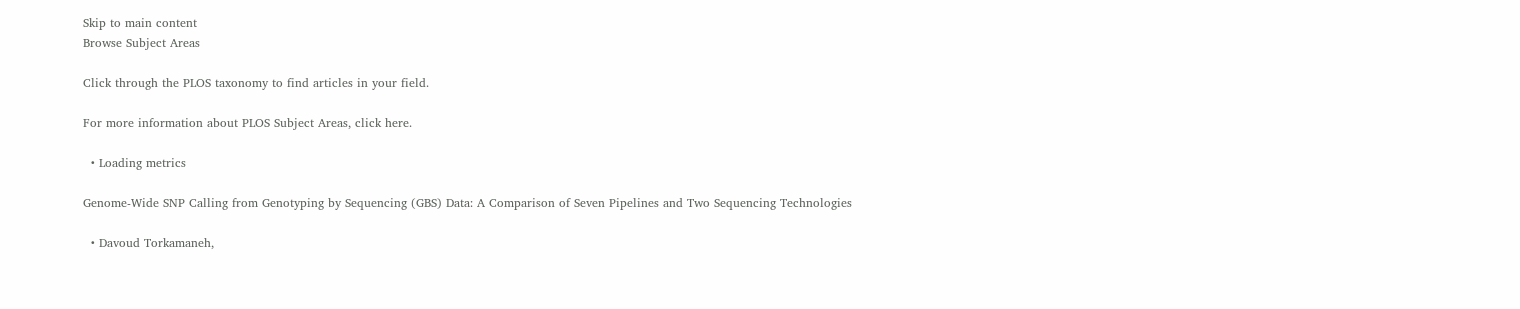Skip to main content
Browse Subject Areas

Click through the PLOS taxonomy to find articles in your field.

For more information about PLOS Subject Areas, click here.

  • Loading metrics

Genome-Wide SNP Calling from Genotyping by Sequencing (GBS) Data: A Comparison of Seven Pipelines and Two Sequencing Technologies

  • Davoud Torkamaneh,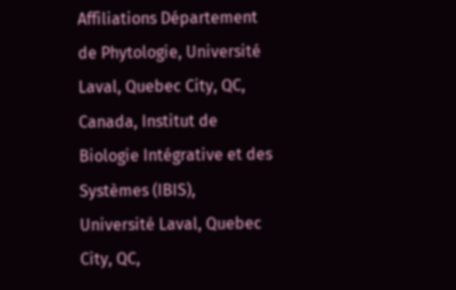Affiliations Département de Phytologie, Université Laval, Quebec City, QC, Canada, Institut de Biologie Intégrative et des Systèmes (IBIS), Université Laval, Quebec City, QC,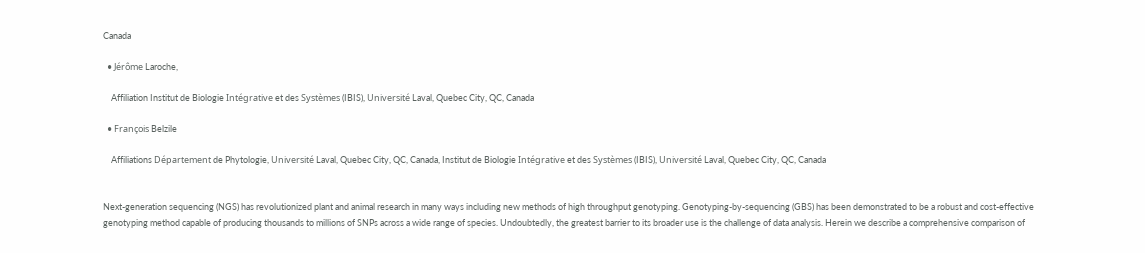Canada

  • Jérôme Laroche,

    Affiliation Institut de Biologie Intégrative et des Systèmes (IBIS), Université Laval, Quebec City, QC, Canada

  • François Belzile

    Affiliations Département de Phytologie, Université Laval, Quebec City, QC, Canada, Institut de Biologie Intégrative et des Systèmes (IBIS), Université Laval, Quebec City, QC, Canada


Next-generation sequencing (NGS) has revolutionized plant and animal research in many ways including new methods of high throughput genotyping. Genotyping-by-sequencing (GBS) has been demonstrated to be a robust and cost-effective genotyping method capable of producing thousands to millions of SNPs across a wide range of species. Undoubtedly, the greatest barrier to its broader use is the challenge of data analysis. Herein we describe a comprehensive comparison of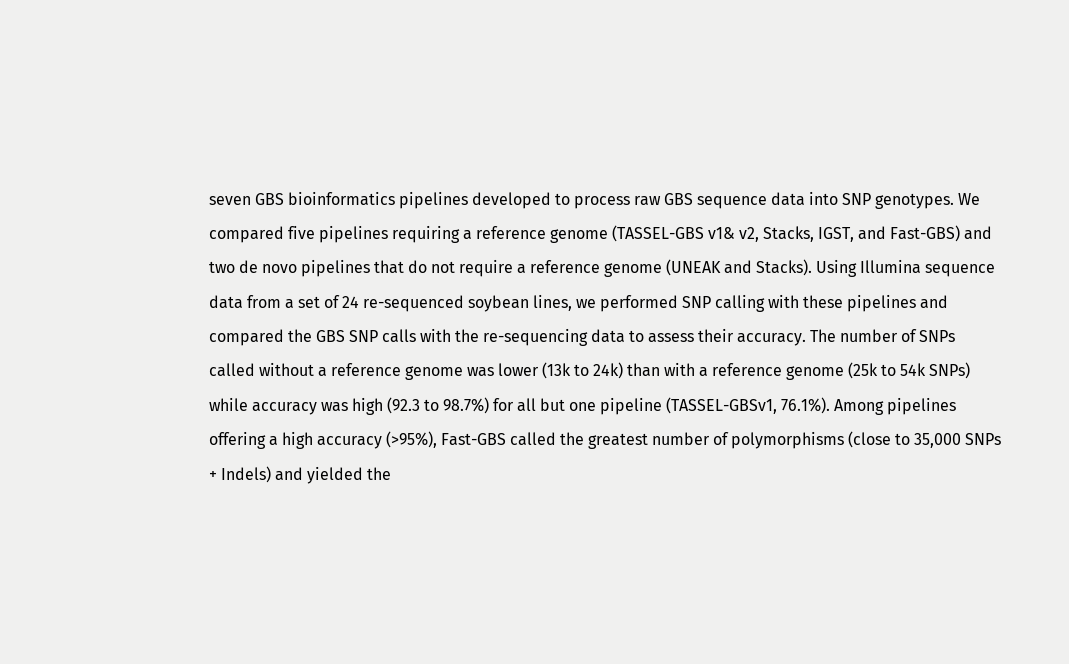seven GBS bioinformatics pipelines developed to process raw GBS sequence data into SNP genotypes. We compared five pipelines requiring a reference genome (TASSEL-GBS v1& v2, Stacks, IGST, and Fast-GBS) and two de novo pipelines that do not require a reference genome (UNEAK and Stacks). Using Illumina sequence data from a set of 24 re-sequenced soybean lines, we performed SNP calling with these pipelines and compared the GBS SNP calls with the re-sequencing data to assess their accuracy. The number of SNPs called without a reference genome was lower (13k to 24k) than with a reference genome (25k to 54k SNPs) while accuracy was high (92.3 to 98.7%) for all but one pipeline (TASSEL-GBSv1, 76.1%). Among pipelines offering a high accuracy (>95%), Fast-GBS called the greatest number of polymorphisms (close to 35,000 SNPs + Indels) and yielded the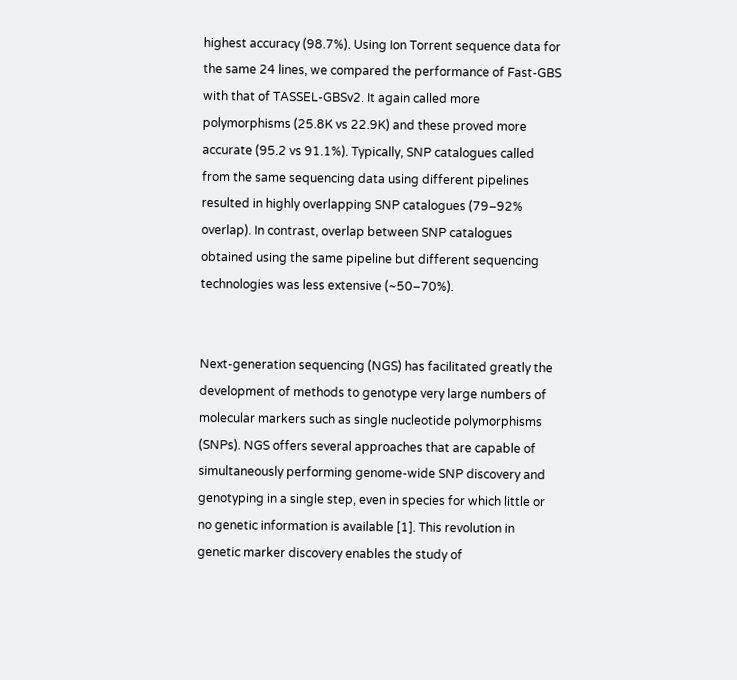highest accuracy (98.7%). Using Ion Torrent sequence data for the same 24 lines, we compared the performance of Fast-GBS with that of TASSEL-GBSv2. It again called more polymorphisms (25.8K vs 22.9K) and these proved more accurate (95.2 vs 91.1%). Typically, SNP catalogues called from the same sequencing data using different pipelines resulted in highly overlapping SNP catalogues (79–92% overlap). In contrast, overlap between SNP catalogues obtained using the same pipeline but different sequencing technologies was less extensive (~50–70%).


Next-generation sequencing (NGS) has facilitated greatly the development of methods to genotype very large numbers of molecular markers such as single nucleotide polymorphisms (SNPs). NGS offers several approaches that are capable of simultaneously performing genome-wide SNP discovery and genotyping in a single step, even in species for which little or no genetic information is available [1]. This revolution in genetic marker discovery enables the study of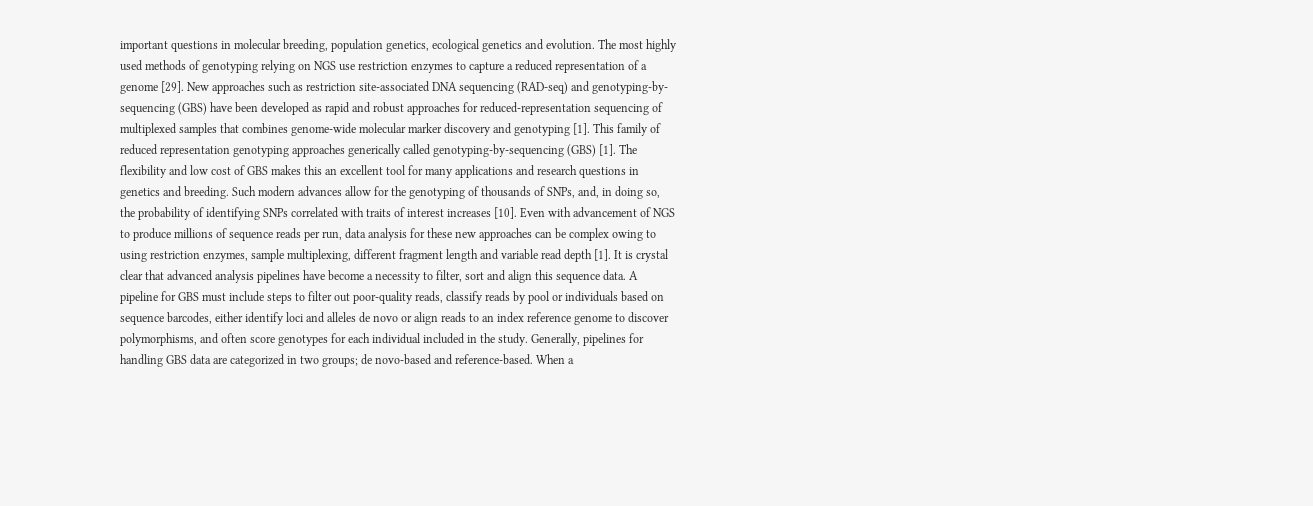important questions in molecular breeding, population genetics, ecological genetics and evolution. The most highly used methods of genotyping relying on NGS use restriction enzymes to capture a reduced representation of a genome [29]. New approaches such as restriction site-associated DNA sequencing (RAD-seq) and genotyping-by-sequencing (GBS) have been developed as rapid and robust approaches for reduced-representation sequencing of multiplexed samples that combines genome-wide molecular marker discovery and genotyping [1]. This family of reduced representation genotyping approaches generically called genotyping-by-sequencing (GBS) [1]. The flexibility and low cost of GBS makes this an excellent tool for many applications and research questions in genetics and breeding. Such modern advances allow for the genotyping of thousands of SNPs, and, in doing so, the probability of identifying SNPs correlated with traits of interest increases [10]. Even with advancement of NGS to produce millions of sequence reads per run, data analysis for these new approaches can be complex owing to using restriction enzymes, sample multiplexing, different fragment length and variable read depth [1]. It is crystal clear that advanced analysis pipelines have become a necessity to filter, sort and align this sequence data. A pipeline for GBS must include steps to filter out poor-quality reads, classify reads by pool or individuals based on sequence barcodes, either identify loci and alleles de novo or align reads to an index reference genome to discover polymorphisms, and often score genotypes for each individual included in the study. Generally, pipelines for handling GBS data are categorized in two groups; de novo-based and reference-based. When a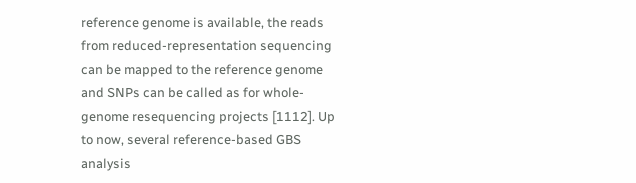reference genome is available, the reads from reduced-representation sequencing can be mapped to the reference genome and SNPs can be called as for whole-genome resequencing projects [1112]. Up to now, several reference-based GBS analysis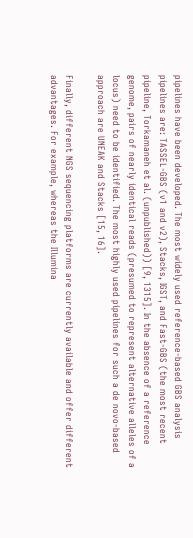pipelines have been developed. The most widely used reference-based GBS analysis pipelines are: TASSEL-GBS (v1 and v2), Stacks, IGST, and Fast-GBS (the most recent pipeline, Torkamaneh et al. (unpublished)) [9, 1315]. In the absence of a reference genome, pairs of nearly identical reads (presumed to represent alternative alleles of a locus) need to be identified. The most highly used pipelines for such a de novo-based approach are UNEAK and Stacks [15, 16].

Finally, different NGS sequencing platforms are currently available and offer different advantages. For example, whereas the Illumina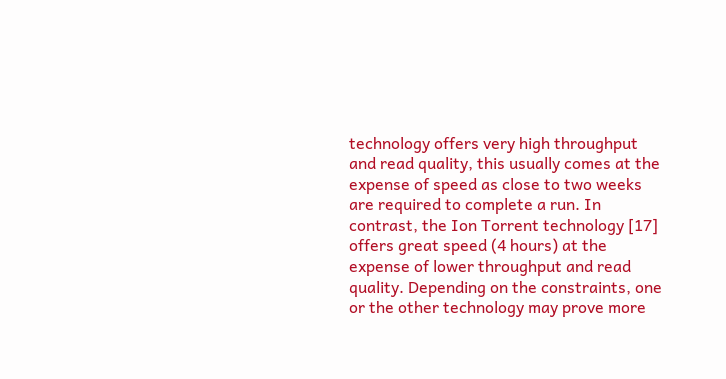technology offers very high throughput and read quality, this usually comes at the expense of speed as close to two weeks are required to complete a run. In contrast, the Ion Torrent technology [17] offers great speed (4 hours) at the expense of lower throughput and read quality. Depending on the constraints, one or the other technology may prove more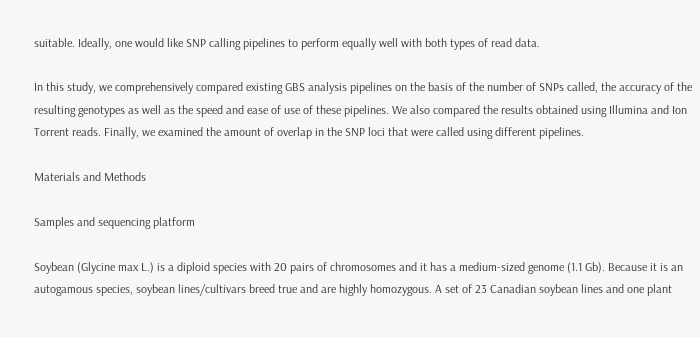suitable. Ideally, one would like SNP calling pipelines to perform equally well with both types of read data.

In this study, we comprehensively compared existing GBS analysis pipelines on the basis of the number of SNPs called, the accuracy of the resulting genotypes as well as the speed and ease of use of these pipelines. We also compared the results obtained using Illumina and Ion Torrent reads. Finally, we examined the amount of overlap in the SNP loci that were called using different pipelines.

Materials and Methods

Samples and sequencing platform

Soybean (Glycine max L.) is a diploid species with 20 pairs of chromosomes and it has a medium-sized genome (1.1 Gb). Because it is an autogamous species, soybean lines/cultivars breed true and are highly homozygous. A set of 23 Canadian soybean lines and one plant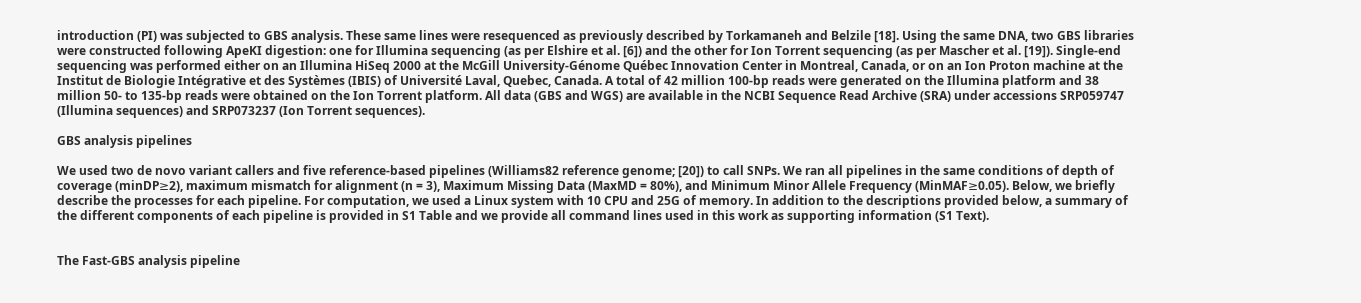introduction (PI) was subjected to GBS analysis. These same lines were resequenced as previously described by Torkamaneh and Belzile [18]. Using the same DNA, two GBS libraries were constructed following ApeKI digestion: one for Illumina sequencing (as per Elshire et al. [6]) and the other for Ion Torrent sequencing (as per Mascher et al. [19]). Single-end sequencing was performed either on an Illumina HiSeq 2000 at the McGill University-Génome Québec Innovation Center in Montreal, Canada, or on an Ion Proton machine at the Institut de Biologie Intégrative et des Systèmes (IBIS) of Université Laval, Quebec, Canada. A total of 42 million 100-bp reads were generated on the Illumina platform and 38 million 50- to 135-bp reads were obtained on the Ion Torrent platform. All data (GBS and WGS) are available in the NCBI Sequence Read Archive (SRA) under accessions SRP059747 (Illumina sequences) and SRP073237 (Ion Torrent sequences).

GBS analysis pipelines

We used two de novo variant callers and five reference-based pipelines (Williams82 reference genome; [20]) to call SNPs. We ran all pipelines in the same conditions of depth of coverage (minDP≥2), maximum mismatch for alignment (n = 3), Maximum Missing Data (MaxMD = 80%), and Minimum Minor Allele Frequency (MinMAF≥0.05). Below, we briefly describe the processes for each pipeline. For computation, we used a Linux system with 10 CPU and 25G of memory. In addition to the descriptions provided below, a summary of the different components of each pipeline is provided in S1 Table and we provide all command lines used in this work as supporting information (S1 Text).


The Fast-GBS analysis pipeline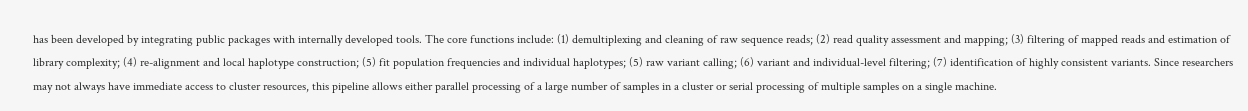has been developed by integrating public packages with internally developed tools. The core functions include: (1) demultiplexing and cleaning of raw sequence reads; (2) read quality assessment and mapping; (3) filtering of mapped reads and estimation of library complexity; (4) re-alignment and local haplotype construction; (5) fit population frequencies and individual haplotypes; (5) raw variant calling; (6) variant and individual-level filtering; (7) identification of highly consistent variants. Since researchers may not always have immediate access to cluster resources, this pipeline allows either parallel processing of a large number of samples in a cluster or serial processing of multiple samples on a single machine.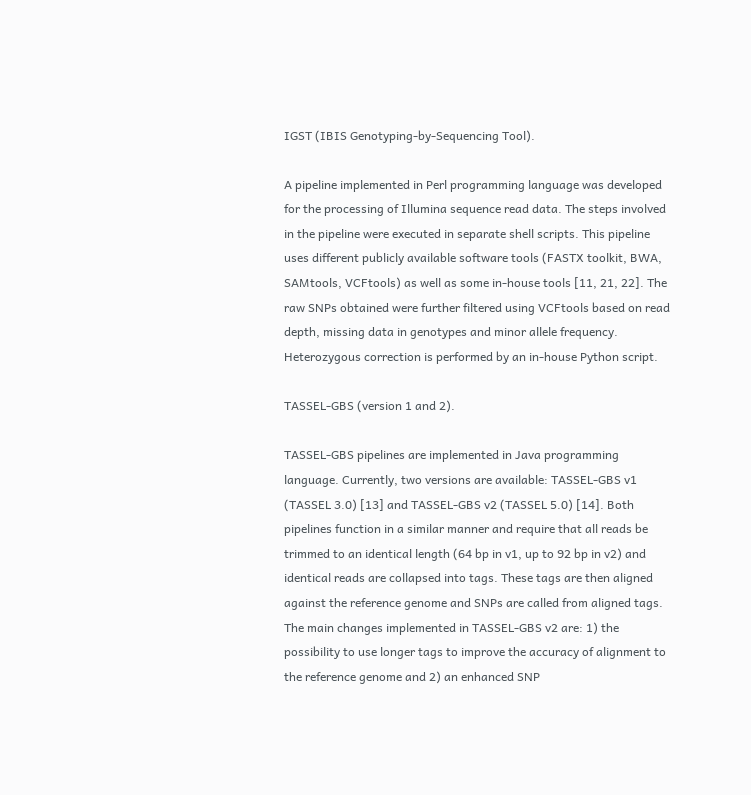IGST (IBIS Genotyping-by-Sequencing Tool).

A pipeline implemented in Perl programming language was developed for the processing of Illumina sequence read data. The steps involved in the pipeline were executed in separate shell scripts. This pipeline uses different publicly available software tools (FASTX toolkit, BWA, SAMtools, VCFtools) as well as some in-house tools [11, 21, 22]. The raw SNPs obtained were further filtered using VCFtools based on read depth, missing data in genotypes and minor allele frequency. Heterozygous correction is performed by an in-house Python script.

TASSEL-GBS (version 1 and 2).

TASSEL-GBS pipelines are implemented in Java programming language. Currently, two versions are available: TASSEL-GBS v1 (TASSEL 3.0) [13] and TASSEL-GBS v2 (TASSEL 5.0) [14]. Both pipelines function in a similar manner and require that all reads be trimmed to an identical length (64 bp in v1, up to 92 bp in v2) and identical reads are collapsed into tags. These tags are then aligned against the reference genome and SNPs are called from aligned tags. The main changes implemented in TASSEL-GBS v2 are: 1) the possibility to use longer tags to improve the accuracy of alignment to the reference genome and 2) an enhanced SNP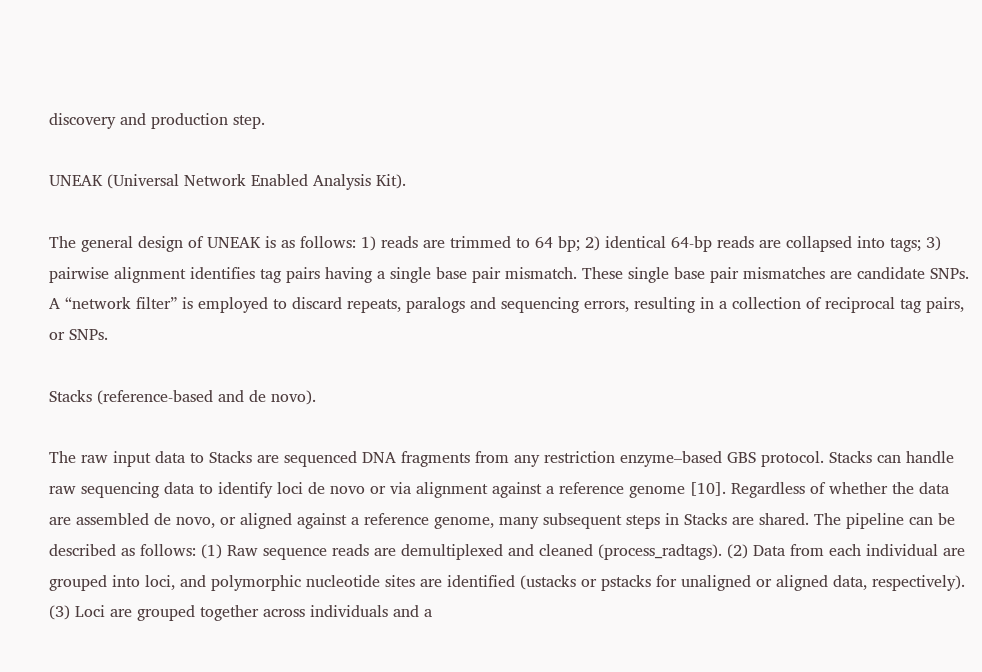discovery and production step.

UNEAK (Universal Network Enabled Analysis Kit).

The general design of UNEAK is as follows: 1) reads are trimmed to 64 bp; 2) identical 64-bp reads are collapsed into tags; 3) pairwise alignment identifies tag pairs having a single base pair mismatch. These single base pair mismatches are candidate SNPs. A “network filter” is employed to discard repeats, paralogs and sequencing errors, resulting in a collection of reciprocal tag pairs, or SNPs.

Stacks (reference-based and de novo).

The raw input data to Stacks are sequenced DNA fragments from any restriction enzyme–based GBS protocol. Stacks can handle raw sequencing data to identify loci de novo or via alignment against a reference genome [10]. Regardless of whether the data are assembled de novo, or aligned against a reference genome, many subsequent steps in Stacks are shared. The pipeline can be described as follows: (1) Raw sequence reads are demultiplexed and cleaned (process_radtags). (2) Data from each individual are grouped into loci, and polymorphic nucleotide sites are identified (ustacks or pstacks for unaligned or aligned data, respectively). (3) Loci are grouped together across individuals and a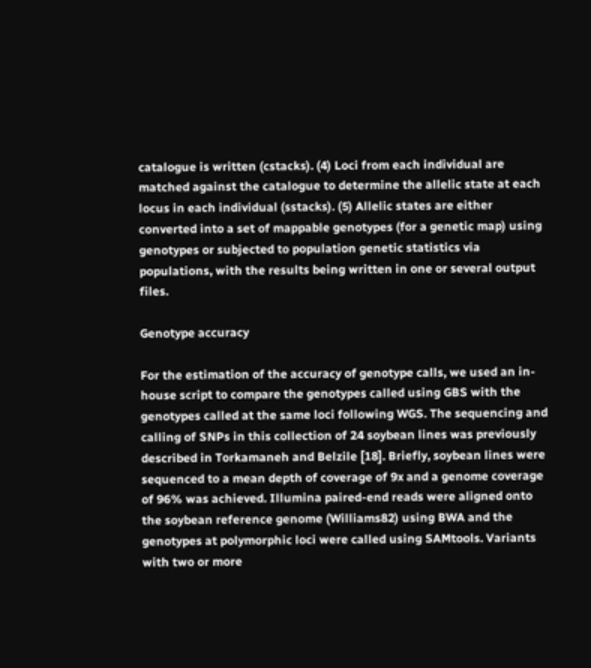catalogue is written (cstacks). (4) Loci from each individual are matched against the catalogue to determine the allelic state at each locus in each individual (sstacks). (5) Allelic states are either converted into a set of mappable genotypes (for a genetic map) using genotypes or subjected to population genetic statistics via populations, with the results being written in one or several output files.

Genotype accuracy

For the estimation of the accuracy of genotype calls, we used an in-house script to compare the genotypes called using GBS with the genotypes called at the same loci following WGS. The sequencing and calling of SNPs in this collection of 24 soybean lines was previously described in Torkamaneh and Belzile [18]. Briefly, soybean lines were sequenced to a mean depth of coverage of 9x and a genome coverage of 96% was achieved. Illumina paired-end reads were aligned onto the soybean reference genome (Williams82) using BWA and the genotypes at polymorphic loci were called using SAMtools. Variants with two or more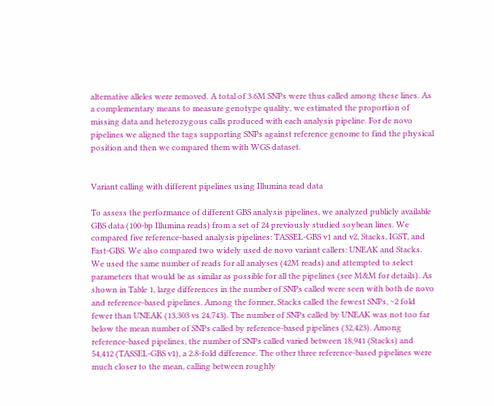alternative alleles were removed. A total of 3.6M SNPs were thus called among these lines. As a complementary means to measure genotype quality, we estimated the proportion of missing data and heterozygous calls produced with each analysis pipeline. For de novo pipelines we aligned the tags supporting SNPs against reference genome to find the physical position and then we compared them with WGS dataset.


Variant calling with different pipelines using Illumina read data

To assess the performance of different GBS analysis pipelines, we analyzed publicly available GBS data (100-bp Illumina reads) from a set of 24 previously studied soybean lines. We compared five reference-based analysis pipelines: TASSEL-GBS v1 and v2, Stacks, IGST, and Fast-GBS. We also compared two widely used de novo variant callers: UNEAK and Stacks. We used the same number of reads for all analyses (42M reads) and attempted to select parameters that would be as similar as possible for all the pipelines (see M&M for details). As shown in Table 1, large differences in the number of SNPs called were seen with both de novo and reference-based pipelines. Among the former, Stacks called the fewest SNPs, ~2 fold fewer than UNEAK (13,303 vs 24,743). The number of SNPs called by UNEAK was not too far below the mean number of SNPs called by reference-based pipelines (32,423). Among reference-based pipelines, the number of SNPs called varied between 18,941 (Stacks) and 54,412 (TASSEL-GBS v1), a 2.8-fold difference. The other three reference-based pipelines were much closer to the mean, calling between roughly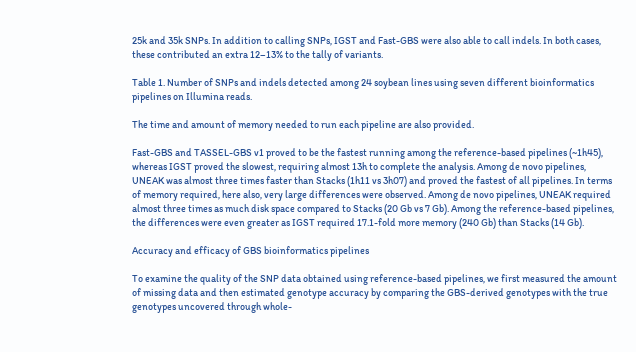25k and 35k SNPs. In addition to calling SNPs, IGST and Fast-GBS were also able to call indels. In both cases, these contributed an extra 12–13% to the tally of variants.

Table 1. Number of SNPs and indels detected among 24 soybean lines using seven different bioinformatics pipelines on Illumina reads.

The time and amount of memory needed to run each pipeline are also provided.

Fast-GBS and TASSEL-GBS v1 proved to be the fastest running among the reference-based pipelines (~1h45), whereas IGST proved the slowest, requiring almost 13h to complete the analysis. Among de novo pipelines, UNEAK was almost three times faster than Stacks (1h11 vs 3h07) and proved the fastest of all pipelines. In terms of memory required, here also, very large differences were observed. Among de novo pipelines, UNEAK required almost three times as much disk space compared to Stacks (20 Gb vs 7 Gb). Among the reference-based pipelines, the differences were even greater as IGST required 17.1-fold more memory (240 Gb) than Stacks (14 Gb).

Accuracy and efficacy of GBS bioinformatics pipelines

To examine the quality of the SNP data obtained using reference-based pipelines, we first measured the amount of missing data and then estimated genotype accuracy by comparing the GBS-derived genotypes with the true genotypes uncovered through whole-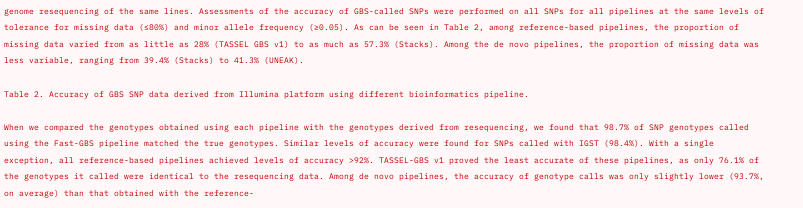genome resequencing of the same lines. Assessments of the accuracy of GBS-called SNPs were performed on all SNPs for all pipelines at the same levels of tolerance for missing data (≤80%) and minor allele frequency (≥0.05). As can be seen in Table 2, among reference-based pipelines, the proportion of missing data varied from as little as 28% (TASSEL GBS v1) to as much as 57.3% (Stacks). Among the de novo pipelines, the proportion of missing data was less variable, ranging from 39.4% (Stacks) to 41.3% (UNEAK).

Table 2. Accuracy of GBS SNP data derived from Illumina platform using different bioinformatics pipeline.

When we compared the genotypes obtained using each pipeline with the genotypes derived from resequencing, we found that 98.7% of SNP genotypes called using the Fast-GBS pipeline matched the true genotypes. Similar levels of accuracy were found for SNPs called with IGST (98.4%). With a single exception, all reference-based pipelines achieved levels of accuracy >92%. TASSEL-GBS v1 proved the least accurate of these pipelines, as only 76.1% of the genotypes it called were identical to the resequencing data. Among de novo pipelines, the accuracy of genotype calls was only slightly lower (93.7%, on average) than that obtained with the reference-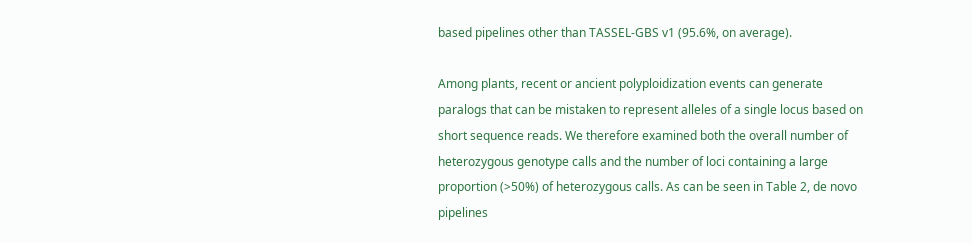based pipelines other than TASSEL-GBS v1 (95.6%, on average).

Among plants, recent or ancient polyploidization events can generate paralogs that can be mistaken to represent alleles of a single locus based on short sequence reads. We therefore examined both the overall number of heterozygous genotype calls and the number of loci containing a large proportion (>50%) of heterozygous calls. As can be seen in Table 2, de novo pipelines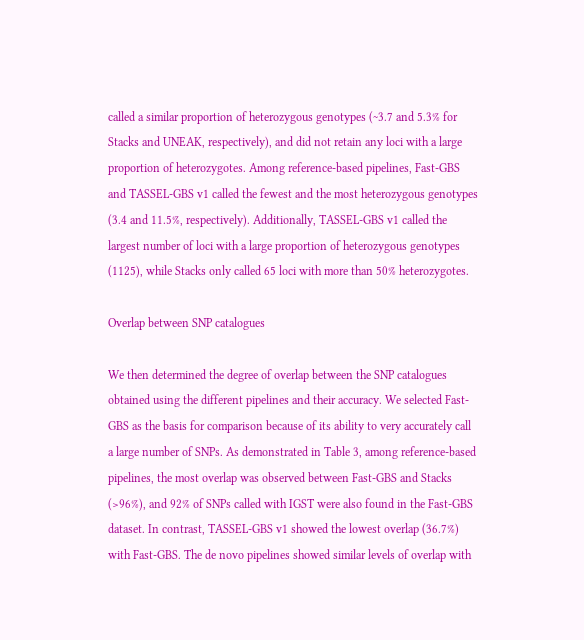called a similar proportion of heterozygous genotypes (~3.7 and 5.3% for Stacks and UNEAK, respectively), and did not retain any loci with a large proportion of heterozygotes. Among reference-based pipelines, Fast-GBS and TASSEL-GBS v1 called the fewest and the most heterozygous genotypes (3.4 and 11.5%, respectively). Additionally, TASSEL-GBS v1 called the largest number of loci with a large proportion of heterozygous genotypes (1125), while Stacks only called 65 loci with more than 50% heterozygotes.

Overlap between SNP catalogues

We then determined the degree of overlap between the SNP catalogues obtained using the different pipelines and their accuracy. We selected Fast-GBS as the basis for comparison because of its ability to very accurately call a large number of SNPs. As demonstrated in Table 3, among reference-based pipelines, the most overlap was observed between Fast-GBS and Stacks (>96%), and 92% of SNPs called with IGST were also found in the Fast-GBS dataset. In contrast, TASSEL-GBS v1 showed the lowest overlap (36.7%) with Fast-GBS. The de novo pipelines showed similar levels of overlap with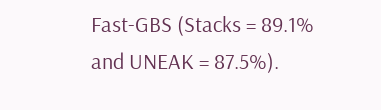Fast-GBS (Stacks = 89.1% and UNEAK = 87.5%).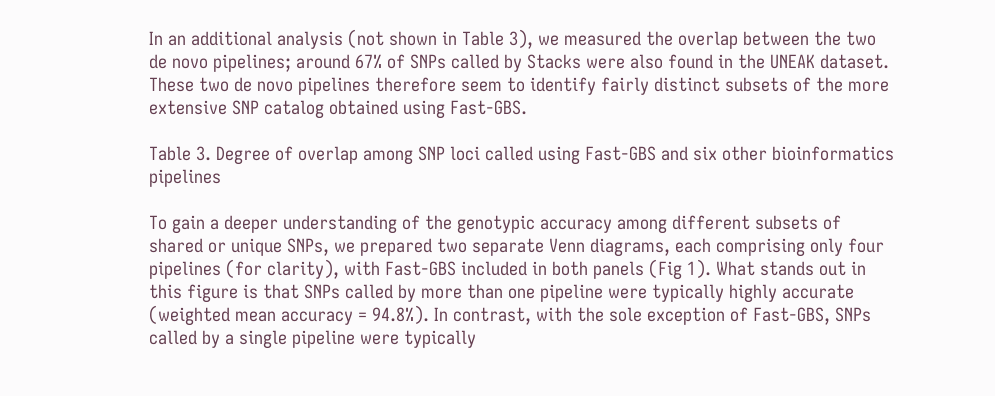In an additional analysis (not shown in Table 3), we measured the overlap between the two de novo pipelines; around 67% of SNPs called by Stacks were also found in the UNEAK dataset. These two de novo pipelines therefore seem to identify fairly distinct subsets of the more extensive SNP catalog obtained using Fast-GBS.

Table 3. Degree of overlap among SNP loci called using Fast-GBS and six other bioinformatics pipelines

To gain a deeper understanding of the genotypic accuracy among different subsets of shared or unique SNPs, we prepared two separate Venn diagrams, each comprising only four pipelines (for clarity), with Fast-GBS included in both panels (Fig 1). What stands out in this figure is that SNPs called by more than one pipeline were typically highly accurate (weighted mean accuracy = 94.8%). In contrast, with the sole exception of Fast-GBS, SNPs called by a single pipeline were typically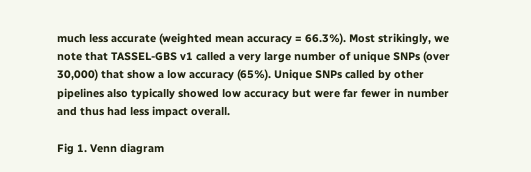much less accurate (weighted mean accuracy = 66.3%). Most strikingly, we note that TASSEL-GBS v1 called a very large number of unique SNPs (over 30,000) that show a low accuracy (65%). Unique SNPs called by other pipelines also typically showed low accuracy but were far fewer in number and thus had less impact overall.

Fig 1. Venn diagram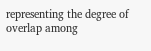representing the degree of overlap among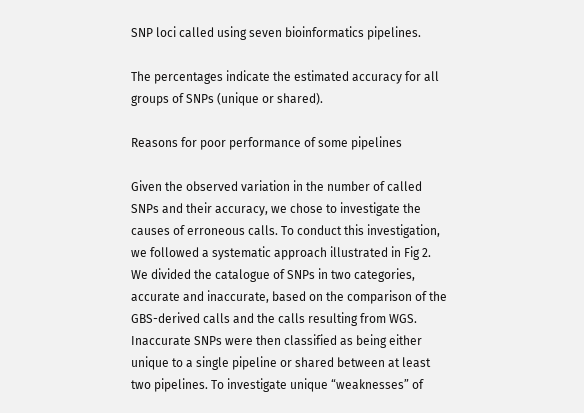SNP loci called using seven bioinformatics pipelines.

The percentages indicate the estimated accuracy for all groups of SNPs (unique or shared).

Reasons for poor performance of some pipelines

Given the observed variation in the number of called SNPs and their accuracy, we chose to investigate the causes of erroneous calls. To conduct this investigation, we followed a systematic approach illustrated in Fig 2. We divided the catalogue of SNPs in two categories, accurate and inaccurate, based on the comparison of the GBS-derived calls and the calls resulting from WGS. Inaccurate SNPs were then classified as being either unique to a single pipeline or shared between at least two pipelines. To investigate unique “weaknesses” of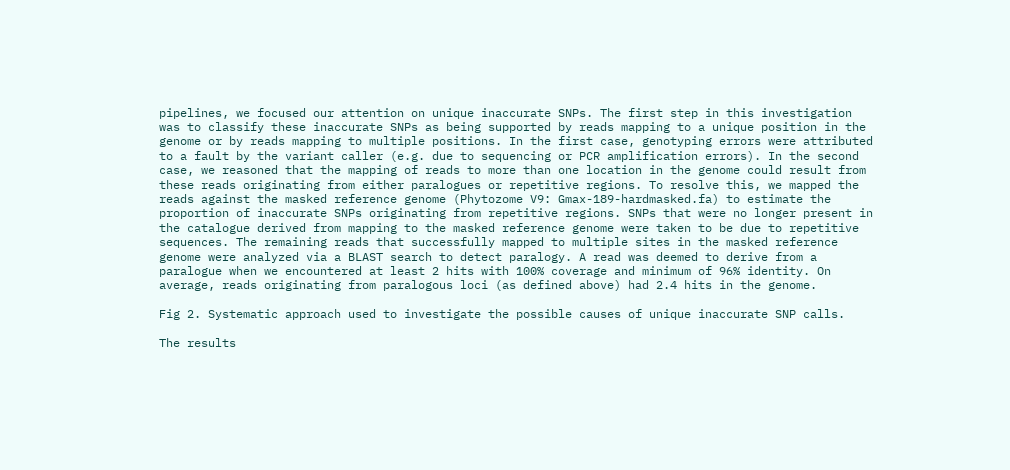pipelines, we focused our attention on unique inaccurate SNPs. The first step in this investigation was to classify these inaccurate SNPs as being supported by reads mapping to a unique position in the genome or by reads mapping to multiple positions. In the first case, genotyping errors were attributed to a fault by the variant caller (e.g. due to sequencing or PCR amplification errors). In the second case, we reasoned that the mapping of reads to more than one location in the genome could result from these reads originating from either paralogues or repetitive regions. To resolve this, we mapped the reads against the masked reference genome (Phytozome V9: Gmax-189-hardmasked.fa) to estimate the proportion of inaccurate SNPs originating from repetitive regions. SNPs that were no longer present in the catalogue derived from mapping to the masked reference genome were taken to be due to repetitive sequences. The remaining reads that successfully mapped to multiple sites in the masked reference genome were analyzed via a BLAST search to detect paralogy. A read was deemed to derive from a paralogue when we encountered at least 2 hits with 100% coverage and minimum of 96% identity. On average, reads originating from paralogous loci (as defined above) had 2.4 hits in the genome.

Fig 2. Systematic approach used to investigate the possible causes of unique inaccurate SNP calls.

The results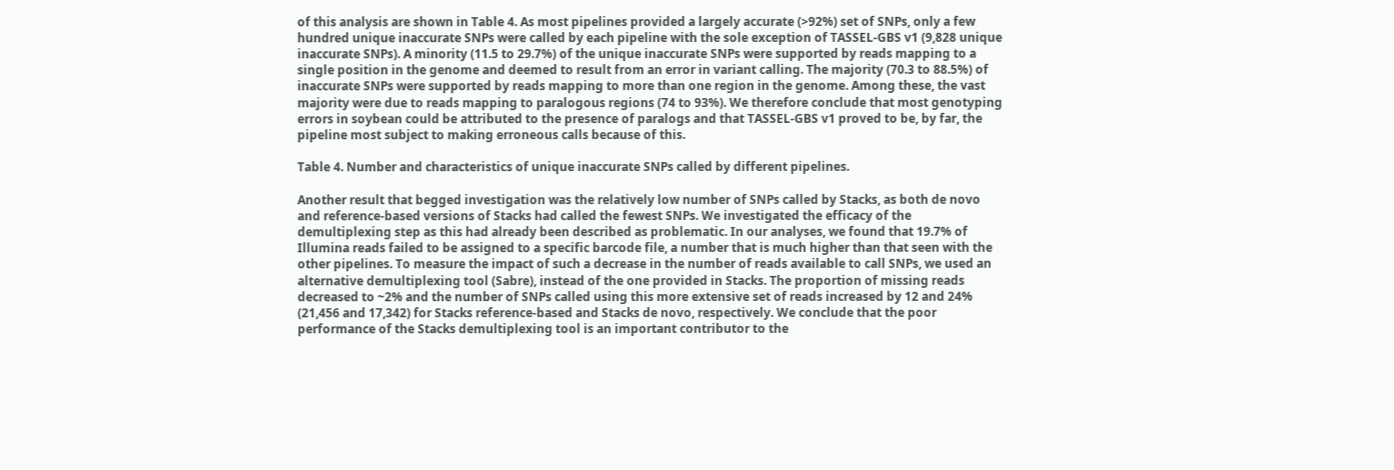of this analysis are shown in Table 4. As most pipelines provided a largely accurate (>92%) set of SNPs, only a few hundred unique inaccurate SNPs were called by each pipeline with the sole exception of TASSEL-GBS v1 (9,828 unique inaccurate SNPs). A minority (11.5 to 29.7%) of the unique inaccurate SNPs were supported by reads mapping to a single position in the genome and deemed to result from an error in variant calling. The majority (70.3 to 88.5%) of inaccurate SNPs were supported by reads mapping to more than one region in the genome. Among these, the vast majority were due to reads mapping to paralogous regions (74 to 93%). We therefore conclude that most genotyping errors in soybean could be attributed to the presence of paralogs and that TASSEL-GBS v1 proved to be, by far, the pipeline most subject to making erroneous calls because of this.

Table 4. Number and characteristics of unique inaccurate SNPs called by different pipelines.

Another result that begged investigation was the relatively low number of SNPs called by Stacks, as both de novo and reference-based versions of Stacks had called the fewest SNPs. We investigated the efficacy of the demultiplexing step as this had already been described as problematic. In our analyses, we found that 19.7% of Illumina reads failed to be assigned to a specific barcode file, a number that is much higher than that seen with the other pipelines. To measure the impact of such a decrease in the number of reads available to call SNPs, we used an alternative demultiplexing tool (Sabre), instead of the one provided in Stacks. The proportion of missing reads decreased to ~2% and the number of SNPs called using this more extensive set of reads increased by 12 and 24% (21,456 and 17,342) for Stacks reference-based and Stacks de novo, respectively. We conclude that the poor performance of the Stacks demultiplexing tool is an important contributor to the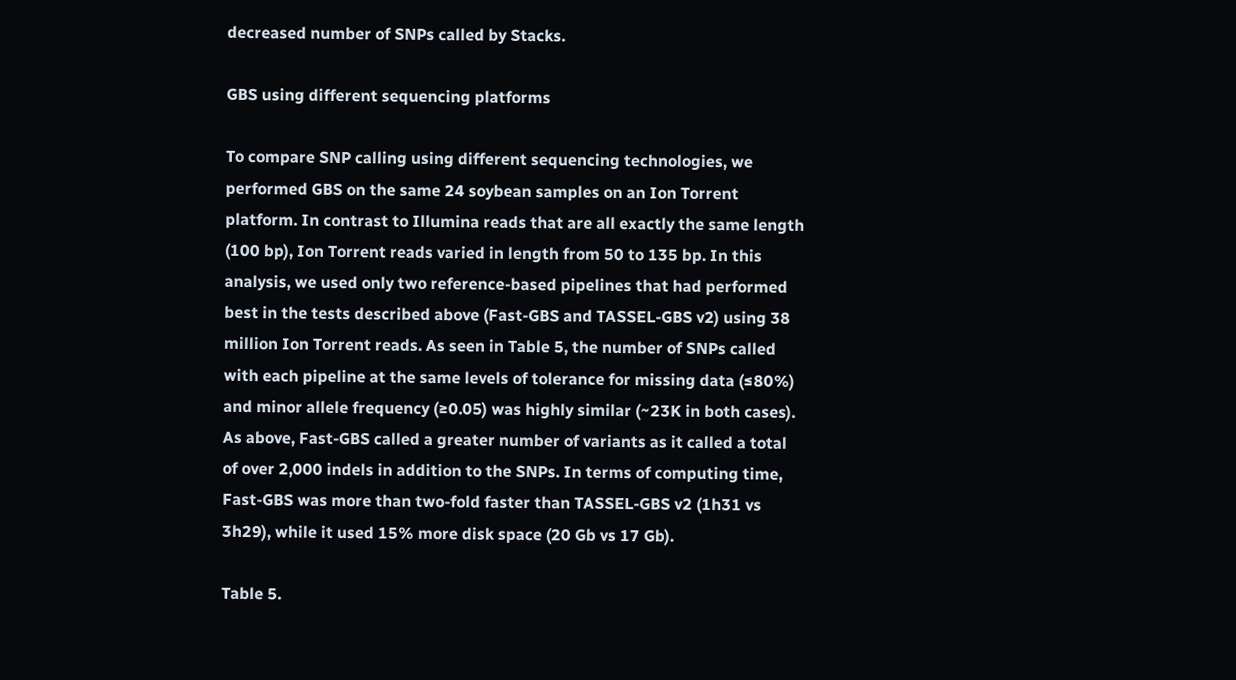decreased number of SNPs called by Stacks.

GBS using different sequencing platforms

To compare SNP calling using different sequencing technologies, we performed GBS on the same 24 soybean samples on an Ion Torrent platform. In contrast to Illumina reads that are all exactly the same length (100 bp), Ion Torrent reads varied in length from 50 to 135 bp. In this analysis, we used only two reference-based pipelines that had performed best in the tests described above (Fast-GBS and TASSEL-GBS v2) using 38 million Ion Torrent reads. As seen in Table 5, the number of SNPs called with each pipeline at the same levels of tolerance for missing data (≤80%) and minor allele frequency (≥0.05) was highly similar (~23K in both cases). As above, Fast-GBS called a greater number of variants as it called a total of over 2,000 indels in addition to the SNPs. In terms of computing time, Fast-GBS was more than two-fold faster than TASSEL-GBS v2 (1h31 vs 3h29), while it used 15% more disk space (20 Gb vs 17 Gb).

Table 5.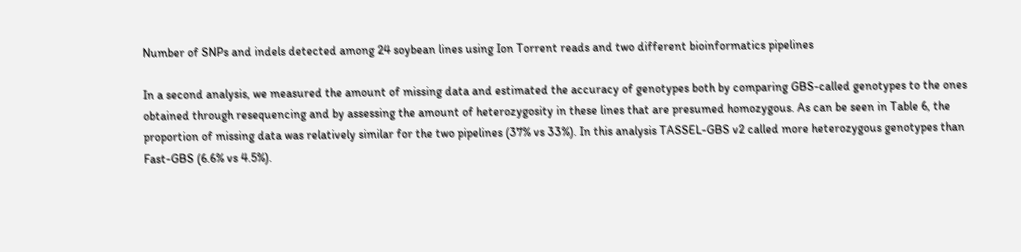Number of SNPs and indels detected among 24 soybean lines using Ion Torrent reads and two different bioinformatics pipelines

In a second analysis, we measured the amount of missing data and estimated the accuracy of genotypes both by comparing GBS-called genotypes to the ones obtained through resequencing and by assessing the amount of heterozygosity in these lines that are presumed homozygous. As can be seen in Table 6, the proportion of missing data was relatively similar for the two pipelines (37% vs 33%). In this analysis TASSEL-GBS v2 called more heterozygous genotypes than Fast-GBS (6.6% vs 4.5%).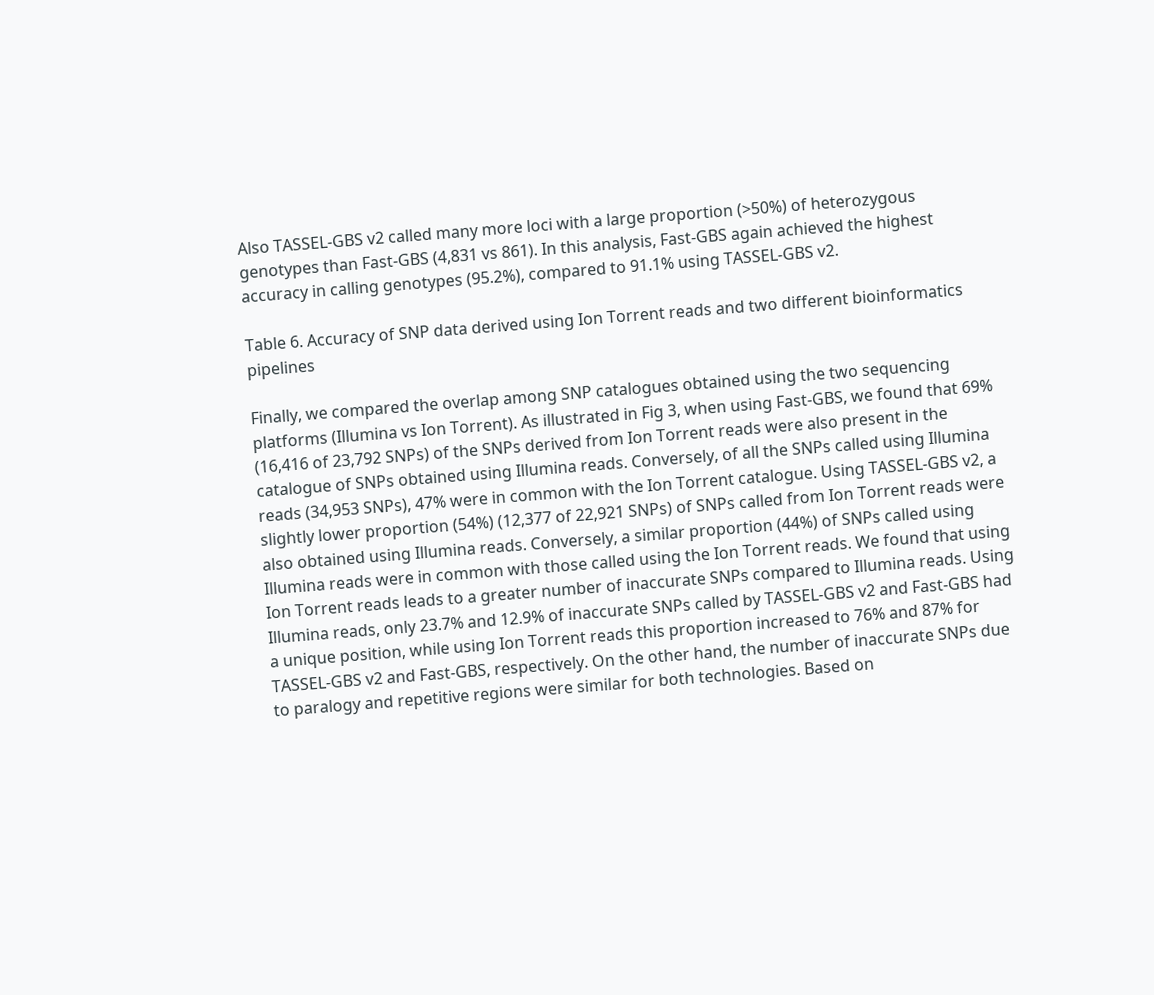Also TASSEL-GBS v2 called many more loci with a large proportion (>50%) of heterozygous genotypes than Fast-GBS (4,831 vs 861). In this analysis, Fast-GBS again achieved the highest accuracy in calling genotypes (95.2%), compared to 91.1% using TASSEL-GBS v2.

Table 6. Accuracy of SNP data derived using Ion Torrent reads and two different bioinformatics pipelines

Finally, we compared the overlap among SNP catalogues obtained using the two sequencing platforms (Illumina vs Ion Torrent). As illustrated in Fig 3, when using Fast-GBS, we found that 69% (16,416 of 23,792 SNPs) of the SNPs derived from Ion Torrent reads were also present in the catalogue of SNPs obtained using Illumina reads. Conversely, of all the SNPs called using Illumina reads (34,953 SNPs), 47% were in common with the Ion Torrent catalogue. Using TASSEL-GBS v2, a slightly lower proportion (54%) (12,377 of 22,921 SNPs) of SNPs called from Ion Torrent reads were also obtained using Illumina reads. Conversely, a similar proportion (44%) of SNPs called using Illumina reads were in common with those called using the Ion Torrent reads. We found that using Ion Torrent reads leads to a greater number of inaccurate SNPs compared to Illumina reads. Using Illumina reads, only 23.7% and 12.9% of inaccurate SNPs called by TASSEL-GBS v2 and Fast-GBS had a unique position, while using Ion Torrent reads this proportion increased to 76% and 87% for TASSEL-GBS v2 and Fast-GBS, respectively. On the other hand, the number of inaccurate SNPs due to paralogy and repetitive regions were similar for both technologies. Based on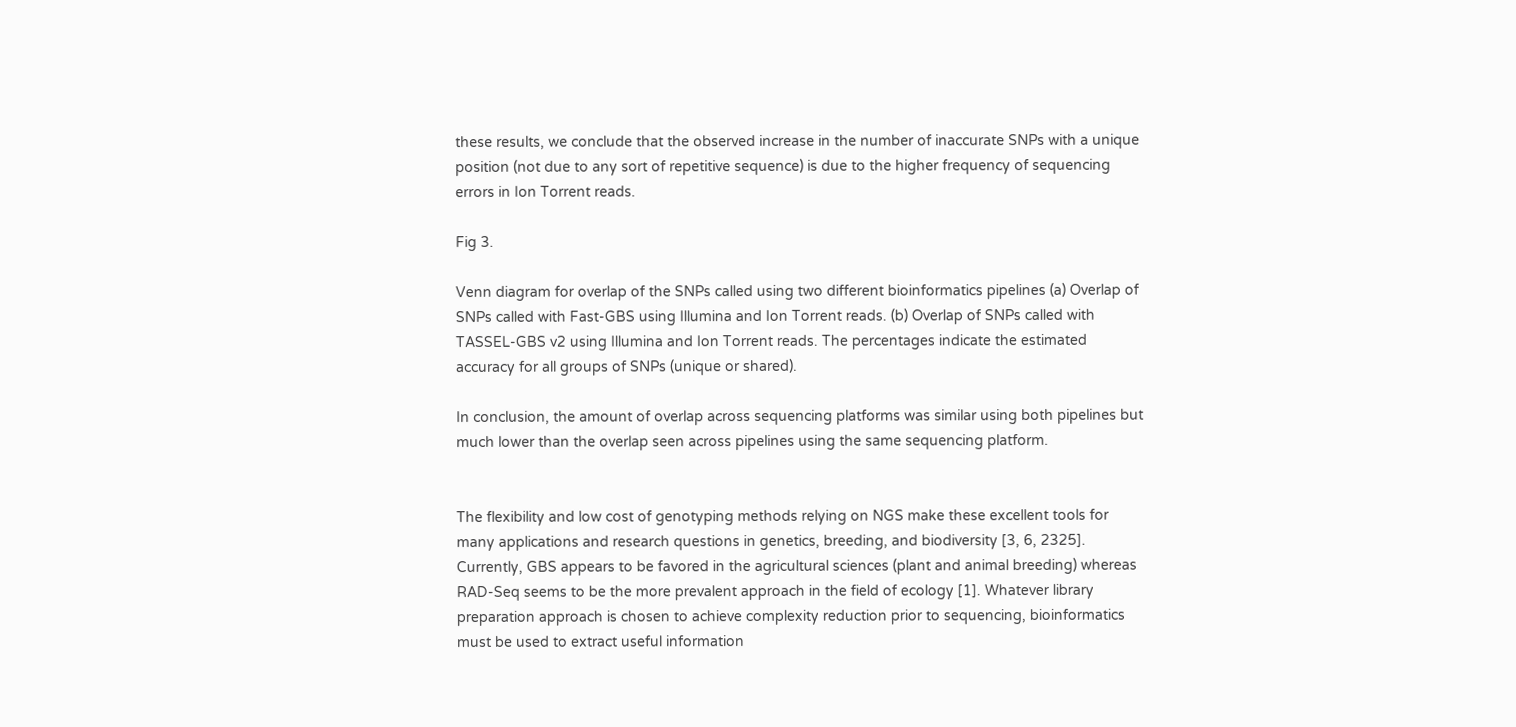these results, we conclude that the observed increase in the number of inaccurate SNPs with a unique position (not due to any sort of repetitive sequence) is due to the higher frequency of sequencing errors in Ion Torrent reads.

Fig 3.

Venn diagram for overlap of the SNPs called using two different bioinformatics pipelines (a) Overlap of SNPs called with Fast-GBS using Illumina and Ion Torrent reads. (b) Overlap of SNPs called with TASSEL-GBS v2 using Illumina and Ion Torrent reads. The percentages indicate the estimated accuracy for all groups of SNPs (unique or shared).

In conclusion, the amount of overlap across sequencing platforms was similar using both pipelines but much lower than the overlap seen across pipelines using the same sequencing platform.


The flexibility and low cost of genotyping methods relying on NGS make these excellent tools for many applications and research questions in genetics, breeding, and biodiversity [3, 6, 2325]. Currently, GBS appears to be favored in the agricultural sciences (plant and animal breeding) whereas RAD-Seq seems to be the more prevalent approach in the field of ecology [1]. Whatever library preparation approach is chosen to achieve complexity reduction prior to sequencing, bioinformatics must be used to extract useful information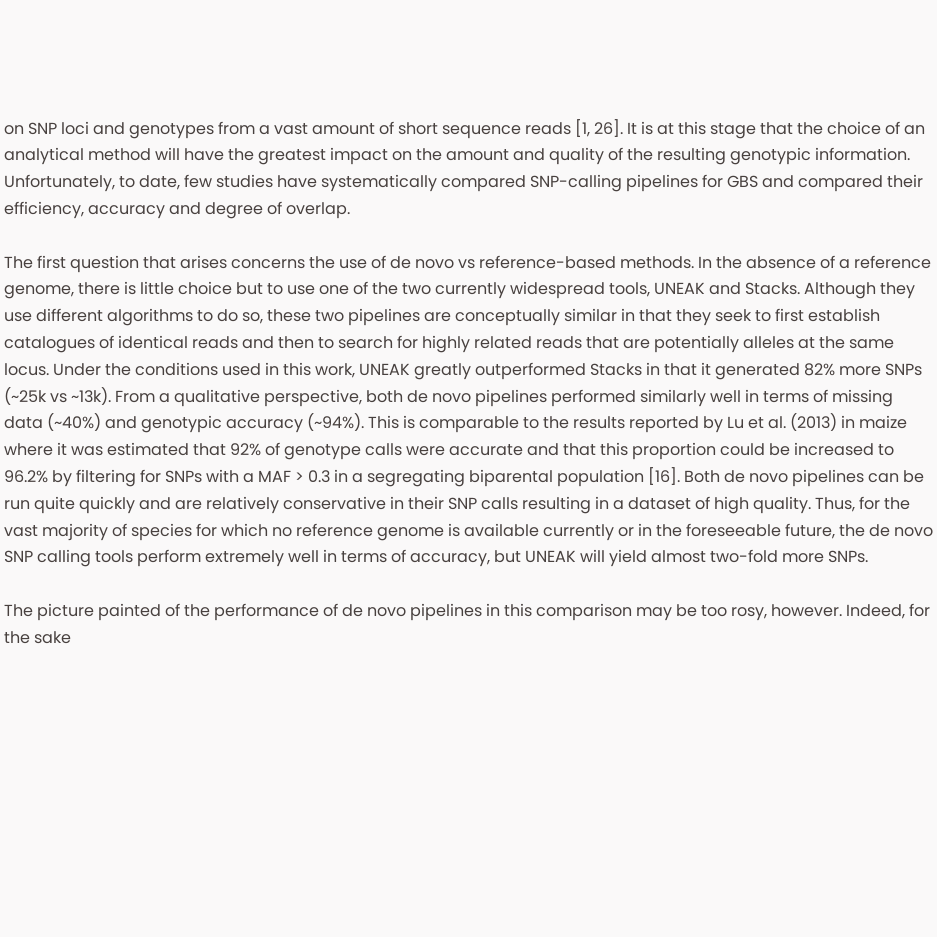on SNP loci and genotypes from a vast amount of short sequence reads [1, 26]. It is at this stage that the choice of an analytical method will have the greatest impact on the amount and quality of the resulting genotypic information. Unfortunately, to date, few studies have systematically compared SNP-calling pipelines for GBS and compared their efficiency, accuracy and degree of overlap.

The first question that arises concerns the use of de novo vs reference-based methods. In the absence of a reference genome, there is little choice but to use one of the two currently widespread tools, UNEAK and Stacks. Although they use different algorithms to do so, these two pipelines are conceptually similar in that they seek to first establish catalogues of identical reads and then to search for highly related reads that are potentially alleles at the same locus. Under the conditions used in this work, UNEAK greatly outperformed Stacks in that it generated 82% more SNPs (~25k vs ~13k). From a qualitative perspective, both de novo pipelines performed similarly well in terms of missing data (~40%) and genotypic accuracy (~94%). This is comparable to the results reported by Lu et al. (2013) in maize where it was estimated that 92% of genotype calls were accurate and that this proportion could be increased to 96.2% by filtering for SNPs with a MAF > 0.3 in a segregating biparental population [16]. Both de novo pipelines can be run quite quickly and are relatively conservative in their SNP calls resulting in a dataset of high quality. Thus, for the vast majority of species for which no reference genome is available currently or in the foreseeable future, the de novo SNP calling tools perform extremely well in terms of accuracy, but UNEAK will yield almost two-fold more SNPs.

The picture painted of the performance of de novo pipelines in this comparison may be too rosy, however. Indeed, for the sake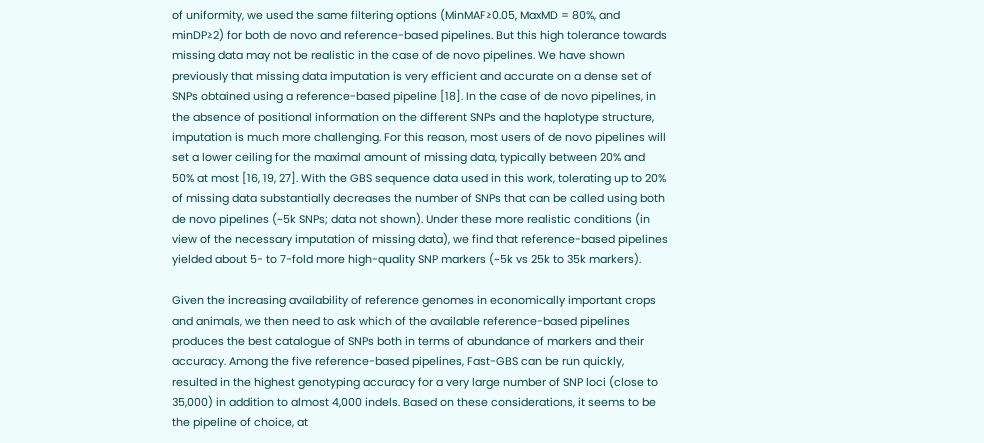of uniformity, we used the same filtering options (MinMAF≥0.05, MaxMD = 80%, and minDP≥2) for both de novo and reference-based pipelines. But this high tolerance towards missing data may not be realistic in the case of de novo pipelines. We have shown previously that missing data imputation is very efficient and accurate on a dense set of SNPs obtained using a reference-based pipeline [18]. In the case of de novo pipelines, in the absence of positional information on the different SNPs and the haplotype structure, imputation is much more challenging. For this reason, most users of de novo pipelines will set a lower ceiling for the maximal amount of missing data, typically between 20% and 50% at most [16, 19, 27]. With the GBS sequence data used in this work, tolerating up to 20% of missing data substantially decreases the number of SNPs that can be called using both de novo pipelines (~5k SNPs; data not shown). Under these more realistic conditions (in view of the necessary imputation of missing data), we find that reference-based pipelines yielded about 5- to 7-fold more high-quality SNP markers (~5k vs 25k to 35k markers).

Given the increasing availability of reference genomes in economically important crops and animals, we then need to ask which of the available reference-based pipelines produces the best catalogue of SNPs both in terms of abundance of markers and their accuracy. Among the five reference-based pipelines, Fast-GBS can be run quickly, resulted in the highest genotyping accuracy for a very large number of SNP loci (close to 35,000) in addition to almost 4,000 indels. Based on these considerations, it seems to be the pipeline of choice, at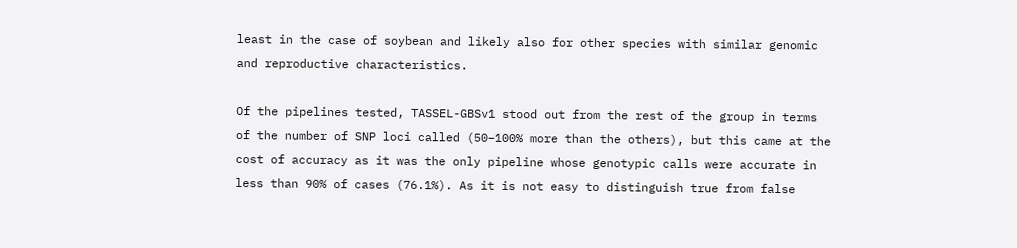least in the case of soybean and likely also for other species with similar genomic and reproductive characteristics.

Of the pipelines tested, TASSEL-GBSv1 stood out from the rest of the group in terms of the number of SNP loci called (50–100% more than the others), but this came at the cost of accuracy as it was the only pipeline whose genotypic calls were accurate in less than 90% of cases (76.1%). As it is not easy to distinguish true from false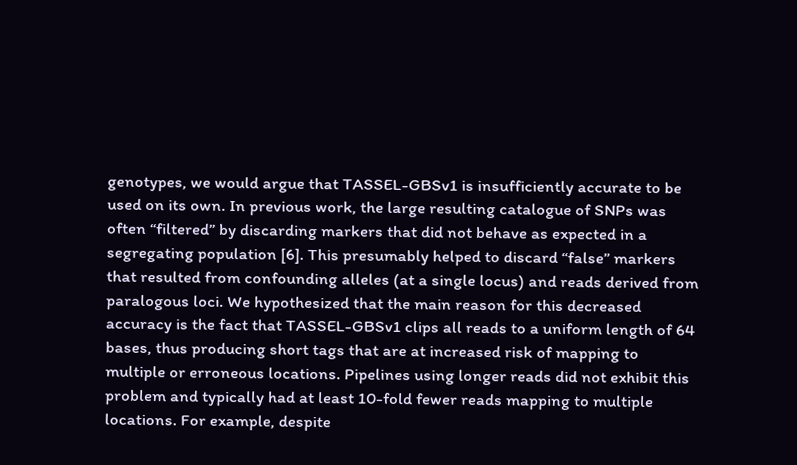genotypes, we would argue that TASSEL-GBSv1 is insufficiently accurate to be used on its own. In previous work, the large resulting catalogue of SNPs was often “filtered” by discarding markers that did not behave as expected in a segregating population [6]. This presumably helped to discard “false” markers that resulted from confounding alleles (at a single locus) and reads derived from paralogous loci. We hypothesized that the main reason for this decreased accuracy is the fact that TASSEL-GBSv1 clips all reads to a uniform length of 64 bases, thus producing short tags that are at increased risk of mapping to multiple or erroneous locations. Pipelines using longer reads did not exhibit this problem and typically had at least 10-fold fewer reads mapping to multiple locations. For example, despite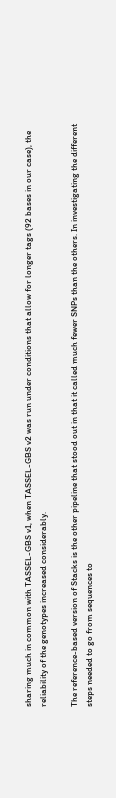sharing much in common with TASSEL-GBS v1, when TASSEL-GBS v2 was run under conditions that allow for longer tags (92 bases in our case), the reliability of the genotypes increased considerably.

The reference-based version of Stacks is the other pipeline that stood out in that it called much fewer SNPs than the others. In investigating the different steps needed to go from sequences to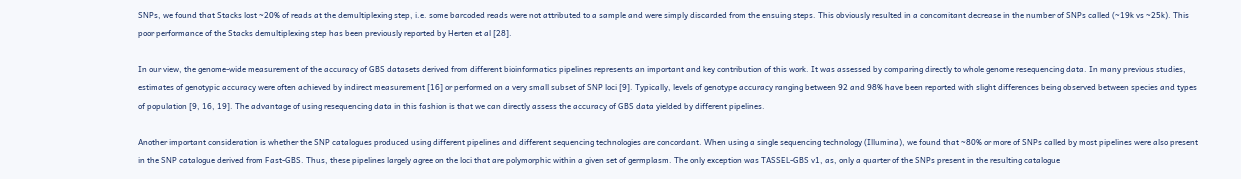SNPs, we found that Stacks lost ~20% of reads at the demultiplexing step, i.e. some barcoded reads were not attributed to a sample and were simply discarded from the ensuing steps. This obviously resulted in a concomitant decrease in the number of SNPs called (~19k vs ~25k). This poor performance of the Stacks demultiplexing step has been previously reported by Herten et al [28].

In our view, the genome-wide measurement of the accuracy of GBS datasets derived from different bioinformatics pipelines represents an important and key contribution of this work. It was assessed by comparing directly to whole genome resequencing data. In many previous studies, estimates of genotypic accuracy were often achieved by indirect measurement [16] or performed on a very small subset of SNP loci [9]. Typically, levels of genotype accuracy ranging between 92 and 98% have been reported with slight differences being observed between species and types of population [9, 16, 19]. The advantage of using resequencing data in this fashion is that we can directly assess the accuracy of GBS data yielded by different pipelines.

Another important consideration is whether the SNP catalogues produced using different pipelines and different sequencing technologies are concordant. When using a single sequencing technology (Illumina), we found that ~80% or more of SNPs called by most pipelines were also present in the SNP catalogue derived from Fast-GBS. Thus, these pipelines largely agree on the loci that are polymorphic within a given set of germplasm. The only exception was TASSEL-GBS v1, as, only a quarter of the SNPs present in the resulting catalogue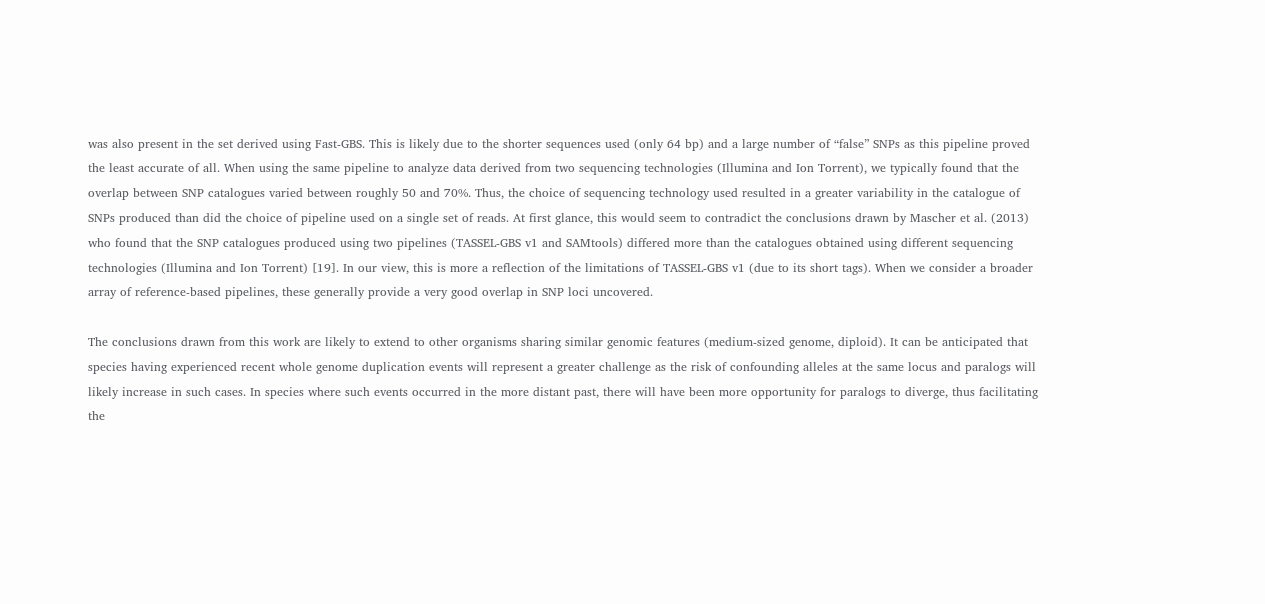was also present in the set derived using Fast-GBS. This is likely due to the shorter sequences used (only 64 bp) and a large number of “false” SNPs as this pipeline proved the least accurate of all. When using the same pipeline to analyze data derived from two sequencing technologies (Illumina and Ion Torrent), we typically found that the overlap between SNP catalogues varied between roughly 50 and 70%. Thus, the choice of sequencing technology used resulted in a greater variability in the catalogue of SNPs produced than did the choice of pipeline used on a single set of reads. At first glance, this would seem to contradict the conclusions drawn by Mascher et al. (2013) who found that the SNP catalogues produced using two pipelines (TASSEL-GBS v1 and SAMtools) differed more than the catalogues obtained using different sequencing technologies (Illumina and Ion Torrent) [19]. In our view, this is more a reflection of the limitations of TASSEL-GBS v1 (due to its short tags). When we consider a broader array of reference-based pipelines, these generally provide a very good overlap in SNP loci uncovered.

The conclusions drawn from this work are likely to extend to other organisms sharing similar genomic features (medium-sized genome, diploid). It can be anticipated that species having experienced recent whole genome duplication events will represent a greater challenge as the risk of confounding alleles at the same locus and paralogs will likely increase in such cases. In species where such events occurred in the more distant past, there will have been more opportunity for paralogs to diverge, thus facilitating the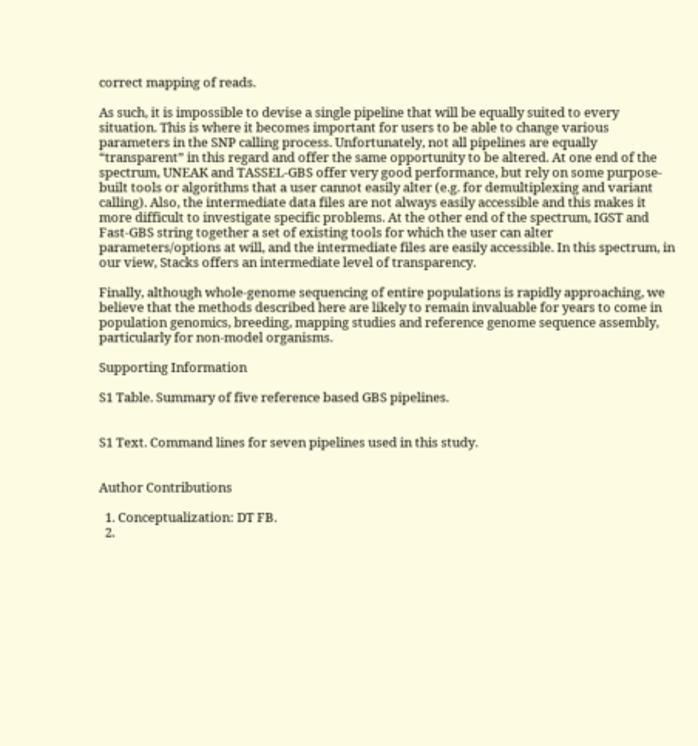correct mapping of reads.

As such, it is impossible to devise a single pipeline that will be equally suited to every situation. This is where it becomes important for users to be able to change various parameters in the SNP calling process. Unfortunately, not all pipelines are equally “transparent” in this regard and offer the same opportunity to be altered. At one end of the spectrum, UNEAK and TASSEL-GBS offer very good performance, but rely on some purpose-built tools or algorithms that a user cannot easily alter (e.g. for demultiplexing and variant calling). Also, the intermediate data files are not always easily accessible and this makes it more difficult to investigate specific problems. At the other end of the spectrum, IGST and Fast-GBS string together a set of existing tools for which the user can alter parameters/options at will, and the intermediate files are easily accessible. In this spectrum, in our view, Stacks offers an intermediate level of transparency.

Finally, although whole-genome sequencing of entire populations is rapidly approaching, we believe that the methods described here are likely to remain invaluable for years to come in population genomics, breeding, mapping studies and reference genome sequence assembly, particularly for non-model organisms.

Supporting Information

S1 Table. Summary of five reference based GBS pipelines.


S1 Text. Command lines for seven pipelines used in this study.


Author Contributions

  1. Conceptualization: DT FB.
  2.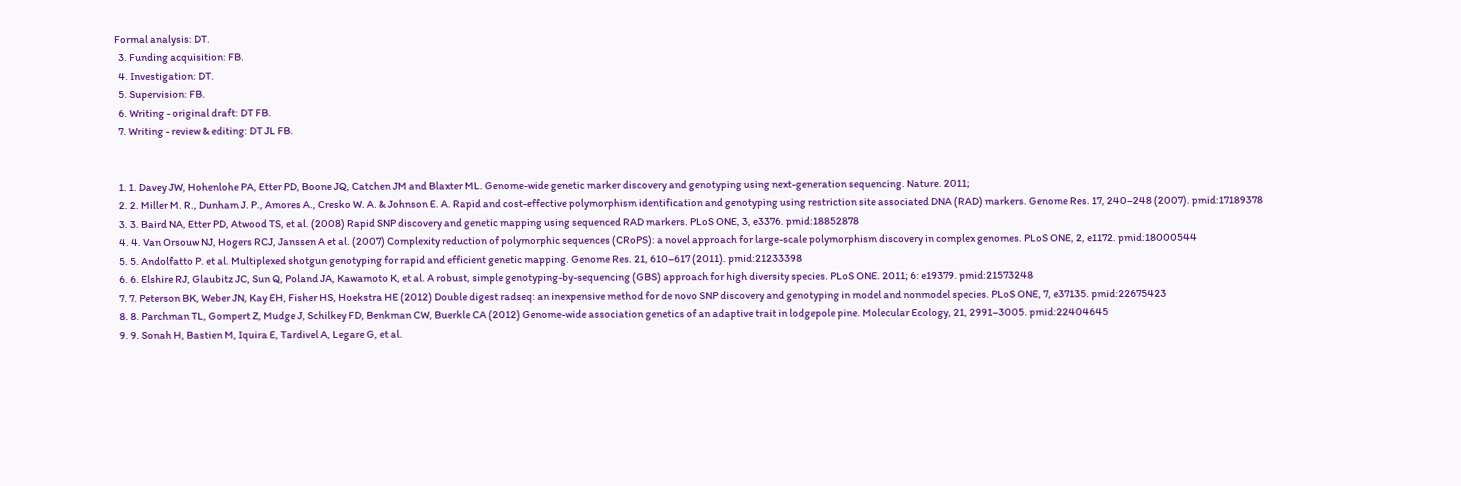Formal analysis: DT.
  3. Funding acquisition: FB.
  4. Investigation: DT.
  5. Supervision: FB.
  6. Writing - original draft: DT FB.
  7. Writing - review & editing: DT JL FB.


  1. 1. Davey JW, Hohenlohe PA, Etter PD, Boone JQ, Catchen JM and Blaxter ML. Genome-wide genetic marker discovery and genotyping using next-generation sequencing. Nature. 2011;
  2. 2. Miller M. R., Dunham J. P., Amores A., Cresko W. A. & Johnson E. A. Rapid and cost-effective polymorphism identification and genotyping using restriction site associated DNA (RAD) markers. Genome Res. 17, 240–248 (2007). pmid:17189378
  3. 3. Baird NA, Etter PD, Atwood TS, et al. (2008) Rapid SNP discovery and genetic mapping using sequenced RAD markers. PLoS ONE, 3, e3376. pmid:18852878
  4. 4. Van Orsouw NJ, Hogers RCJ, Janssen A et al. (2007) Complexity reduction of polymorphic sequences (CRoPS): a novel approach for large-scale polymorphism discovery in complex genomes. PLoS ONE, 2, e1172. pmid:18000544
  5. 5. Andolfatto P. et al. Multiplexed shotgun genotyping for rapid and efficient genetic mapping. Genome Res. 21, 610–617 (2011). pmid:21233398
  6. 6. Elshire RJ, Glaubitz JC, Sun Q, Poland JA, Kawamoto K, et al. A robust, simple genotyping-by-sequencing (GBS) approach for high diversity species. PLoS ONE. 2011; 6: e19379. pmid:21573248
  7. 7. Peterson BK, Weber JN, Kay EH, Fisher HS, Hoekstra HE (2012) Double digest radseq: an inexpensive method for de novo SNP discovery and genotyping in model and nonmodel species. PLoS ONE, 7, e37135. pmid:22675423
  8. 8. Parchman TL, Gompert Z, Mudge J, Schilkey FD, Benkman CW, Buerkle CA (2012) Genome-wide association genetics of an adaptive trait in lodgepole pine. Molecular Ecology, 21, 2991–3005. pmid:22404645
  9. 9. Sonah H, Bastien M, Iquira E, Tardivel A, Legare G, et al.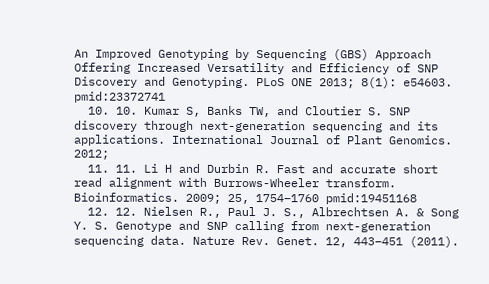An Improved Genotyping by Sequencing (GBS) Approach Offering Increased Versatility and Efficiency of SNP Discovery and Genotyping. PLoS ONE 2013; 8(1): e54603. pmid:23372741
  10. 10. Kumar S, Banks TW, and Cloutier S. SNP discovery through next-generation sequencing and its applications. International Journal of Plant Genomics. 2012;
  11. 11. Li H and Durbin R. Fast and accurate short read alignment with Burrows-Wheeler transform. Bioinformatics. 2009; 25, 1754–1760 pmid:19451168
  12. 12. Nielsen R., Paul J. S., Albrechtsen A. & Song Y. S. Genotype and SNP calling from next-generation sequencing data. Nature Rev. Genet. 12, 443–451 (2011).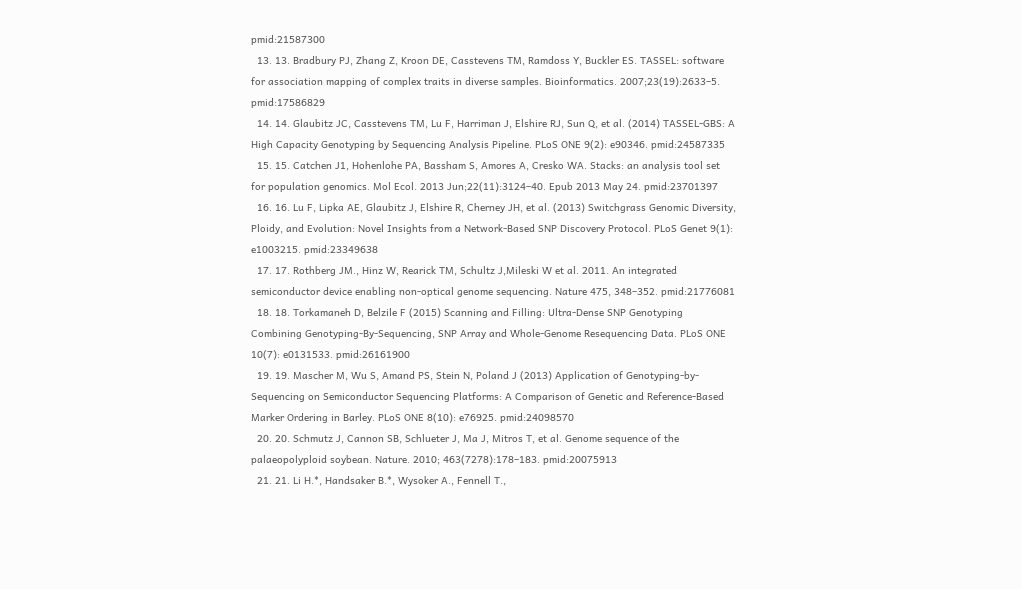pmid:21587300
  13. 13. Bradbury PJ, Zhang Z, Kroon DE, Casstevens TM, Ramdoss Y, Buckler ES. TASSEL: software for association mapping of complex traits in diverse samples. Bioinformatics. 2007;23(19):2633–5. pmid:17586829
  14. 14. Glaubitz JC, Casstevens TM, Lu F, Harriman J, Elshire RJ, Sun Q, et al. (2014) TASSEL-GBS: A High Capacity Genotyping by Sequencing Analysis Pipeline. PLoS ONE 9(2): e90346. pmid:24587335
  15. 15. Catchen J1, Hohenlohe PA, Bassham S, Amores A, Cresko WA. Stacks: an analysis tool set for population genomics. Mol Ecol. 2013 Jun;22(11):3124–40. Epub 2013 May 24. pmid:23701397
  16. 16. Lu F, Lipka AE, Glaubitz J, Elshire R, Cherney JH, et al. (2013) Switchgrass Genomic Diversity, Ploidy, and Evolution: Novel Insights from a Network-Based SNP Discovery Protocol. PLoS Genet 9(1): e1003215. pmid:23349638
  17. 17. Rothberg JM., Hinz W, Rearick TM, Schultz J,Mileski W et al. 2011. An integrated semiconductor device enabling non-optical genome sequencing. Nature 475, 348–352. pmid:21776081
  18. 18. Torkamaneh D, Belzile F (2015) Scanning and Filling: Ultra-Dense SNP Genotyping Combining Genotyping-By-Sequencing, SNP Array and Whole-Genome Resequencing Data. PLoS ONE 10(7): e0131533. pmid:26161900
  19. 19. Mascher M, Wu S, Amand PS, Stein N, Poland J (2013) Application of Genotyping-by-Sequencing on Semiconductor Sequencing Platforms: A Comparison of Genetic and Reference-Based Marker Ordering in Barley. PLoS ONE 8(10): e76925. pmid:24098570
  20. 20. Schmutz J, Cannon SB, Schlueter J, Ma J, Mitros T, et al. Genome sequence of the palaeopolyploid soybean. Nature. 2010; 463(7278):178–183. pmid:20075913
  21. 21. Li H.*, Handsaker B.*, Wysoker A., Fennell T.,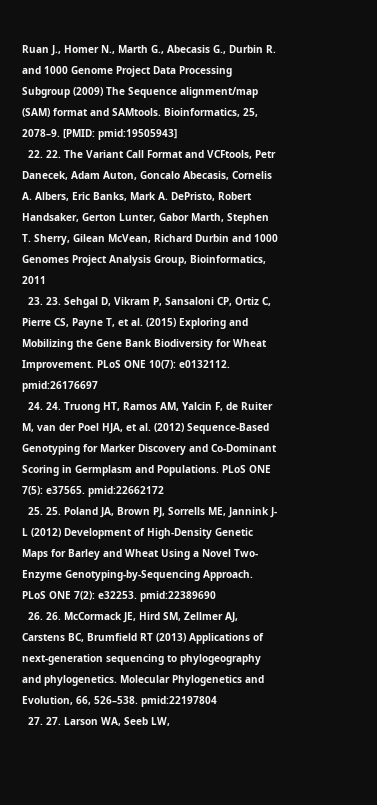Ruan J., Homer N., Marth G., Abecasis G., Durbin R. and 1000 Genome Project Data Processing Subgroup (2009) The Sequence alignment/map (SAM) format and SAMtools. Bioinformatics, 25, 2078–9. [PMID: pmid:19505943]
  22. 22. The Variant Call Format and VCFtools, Petr Danecek, Adam Auton, Goncalo Abecasis, Cornelis A. Albers, Eric Banks, Mark A. DePristo, Robert Handsaker, Gerton Lunter, Gabor Marth, Stephen T. Sherry, Gilean McVean, Richard Durbin and 1000 Genomes Project Analysis Group, Bioinformatics, 2011
  23. 23. Sehgal D, Vikram P, Sansaloni CP, Ortiz C, Pierre CS, Payne T, et al. (2015) Exploring and Mobilizing the Gene Bank Biodiversity for Wheat Improvement. PLoS ONE 10(7): e0132112. pmid:26176697
  24. 24. Truong HT, Ramos AM, Yalcin F, de Ruiter M, van der Poel HJA, et al. (2012) Sequence-Based Genotyping for Marker Discovery and Co-Dominant Scoring in Germplasm and Populations. PLoS ONE 7(5): e37565. pmid:22662172
  25. 25. Poland JA, Brown PJ, Sorrells ME, Jannink J-L (2012) Development of High-Density Genetic Maps for Barley and Wheat Using a Novel Two-Enzyme Genotyping-by-Sequencing Approach. PLoS ONE 7(2): e32253. pmid:22389690
  26. 26. McCormack JE, Hird SM, Zellmer AJ, Carstens BC, Brumfield RT (2013) Applications of next-generation sequencing to phylogeography and phylogenetics. Molecular Phylogenetics and Evolution, 66, 526–538. pmid:22197804
  27. 27. Larson WA, Seeb LW,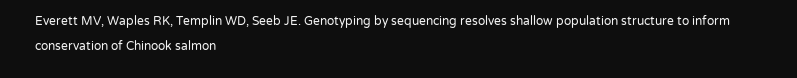Everett MV, Waples RK, Templin WD, Seeb JE. Genotyping by sequencing resolves shallow population structure to inform conservation of Chinook salmon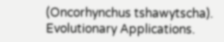(Oncorhynchus tshawytscha). Evolutionary Applications.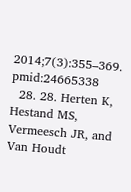2014;7(3):355–369. pmid:24665338
  28. 28. Herten K, Hestand MS, Vermeesch JR, and Van Houdt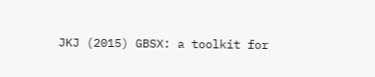JKJ (2015) GBSX: a toolkit for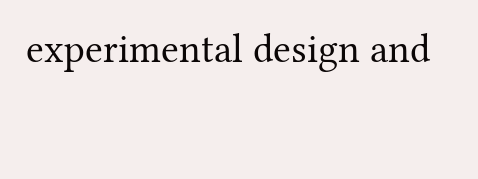experimental design and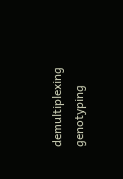demultiplexing genotyping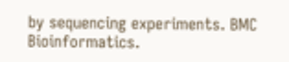by sequencing experiments. BMC Bioinformatics.